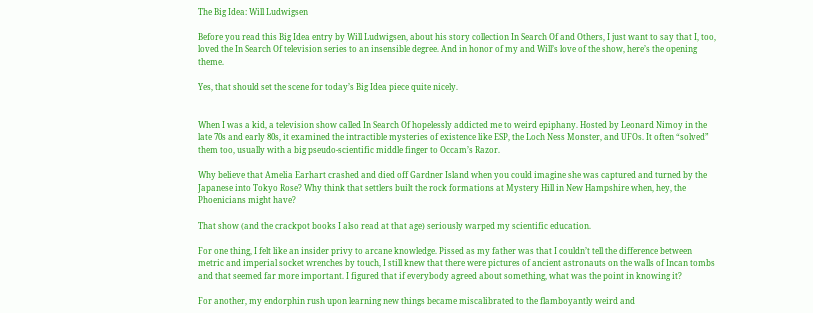The Big Idea: Will Ludwigsen

Before you read this Big Idea entry by Will Ludwigsen, about his story collection In Search Of and Others, I just want to say that I, too, loved the In Search Of television series to an insensible degree. And in honor of my and Will’s love of the show, here’s the opening theme.

Yes, that should set the scene for today’s Big Idea piece quite nicely.


When I was a kid, a television show called In Search Of hopelessly addicted me to weird epiphany. Hosted by Leonard Nimoy in the late 70s and early 80s, it examined the intractible mysteries of existence like ESP, the Loch Ness Monster, and UFOs. It often “solved” them too, usually with a big pseudo-scientific middle finger to Occam’s Razor.

Why believe that Amelia Earhart crashed and died off Gardner Island when you could imagine she was captured and turned by the Japanese into Tokyo Rose? Why think that settlers built the rock formations at Mystery Hill in New Hampshire when, hey, the Phoenicians might have?

That show (and the crackpot books I also read at that age) seriously warped my scientific education.

For one thing, I felt like an insider privy to arcane knowledge. Pissed as my father was that I couldn’t tell the difference between metric and imperial socket wrenches by touch, I still knew that there were pictures of ancient astronauts on the walls of Incan tombs and that seemed far more important. I figured that if everybody agreed about something, what was the point in knowing it?

For another, my endorphin rush upon learning new things became miscalibrated to the flamboyantly weird and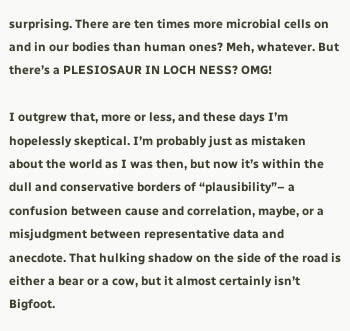surprising. There are ten times more microbial cells on and in our bodies than human ones? Meh, whatever. But there’s a PLESIOSAUR IN LOCH NESS? OMG!

I outgrew that, more or less, and these days I’m hopelessly skeptical. I’m probably just as mistaken about the world as I was then, but now it’s within the dull and conservative borders of “plausibility”– a confusion between cause and correlation, maybe, or a misjudgment between representative data and anecdote. That hulking shadow on the side of the road is either a bear or a cow, but it almost certainly isn’t Bigfoot.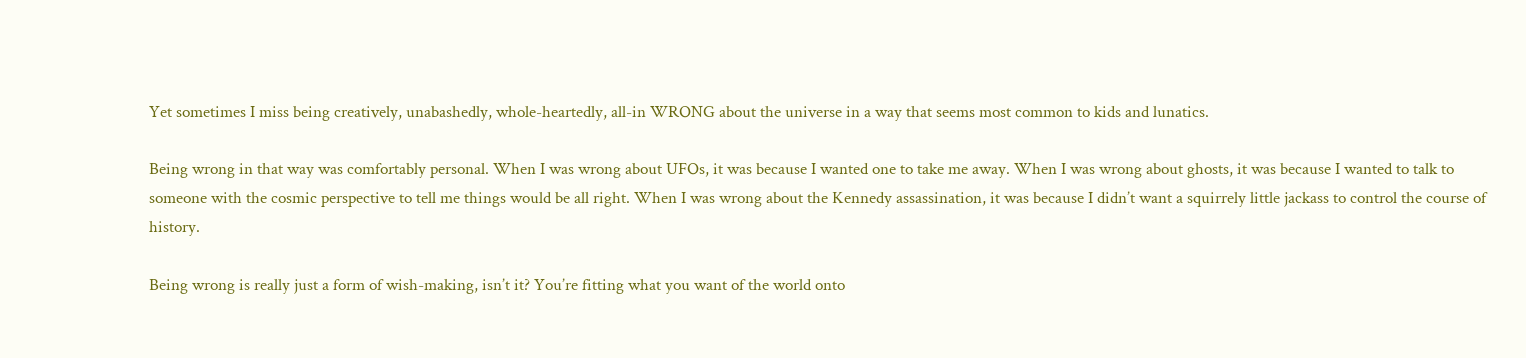Yet sometimes I miss being creatively, unabashedly, whole-heartedly, all-in WRONG about the universe in a way that seems most common to kids and lunatics.

Being wrong in that way was comfortably personal. When I was wrong about UFOs, it was because I wanted one to take me away. When I was wrong about ghosts, it was because I wanted to talk to someone with the cosmic perspective to tell me things would be all right. When I was wrong about the Kennedy assassination, it was because I didn’t want a squirrely little jackass to control the course of history.

Being wrong is really just a form of wish-making, isn’t it? You’re fitting what you want of the world onto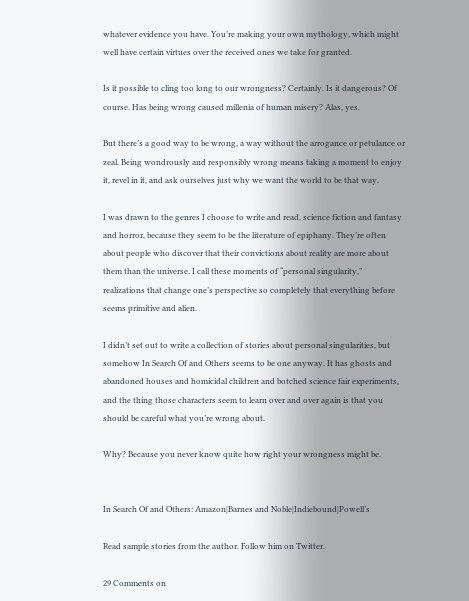whatever evidence you have. You’re making your own mythology, which might well have certain virtues over the received ones we take for granted.

Is it possible to cling too long to our wrongness? Certainly. Is it dangerous? Of course. Has being wrong caused millenia of human misery? Alas, yes.

But there’s a good way to be wrong, a way without the arrogance or petulance or zeal. Being wondrously and responsibly wrong means taking a moment to enjoy it, revel in it, and ask ourselves just why we want the world to be that way.

I was drawn to the genres I choose to write and read, science fiction and fantasy and horror, because they seem to be the literature of epiphany. They’re often about people who discover that their convictions about reality are more about them than the universe. I call these moments of “personal singularity,” realizations that change one’s perspective so completely that everything before seems primitive and alien.

I didn’t set out to write a collection of stories about personal singularities, but somehow In Search Of and Others seems to be one anyway. It has ghosts and abandoned houses and homicidal children and botched science fair experiments, and the thing those characters seem to learn over and over again is that you should be careful what you’re wrong about.

Why? Because you never know quite how right your wrongness might be.


In Search Of and Others: Amazon|Barnes and Noble|Indiebound|Powell’s

Read sample stories from the author. Follow him on Twitter.

29 Comments on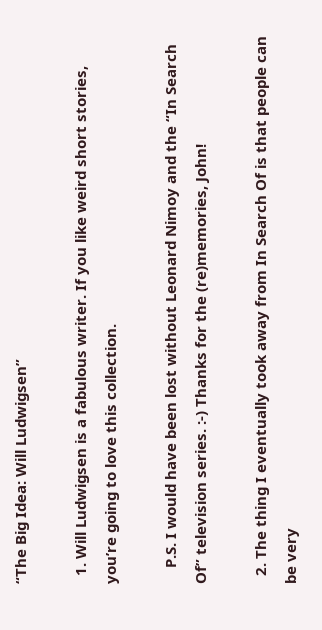“The Big Idea: Will Ludwigsen”

  1. Will Ludwigsen is a fabulous writer. If you like weird short stories, you’re going to love this collection.

    P.S. I would have been lost without Leonard Nimoy and the “In Search Of” television series. :-) Thanks for the (re)memories, John!

  2. The thing I eventually took away from In Search Of is that people can be very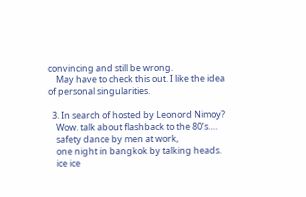convincing and still be wrong.
    May have to check this out. I like the idea of personal singularities.

  3. In search of hosted by Leonord Nimoy?
    Wow. talk about flashback to the 80’s….
    safety dance by men at work,
    one night in bangkok by talking heads.
    ice ice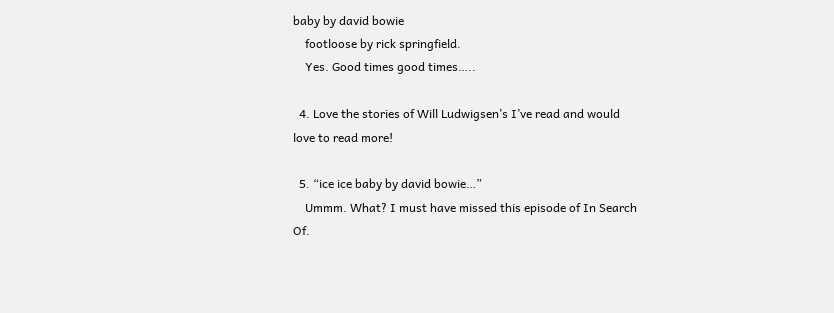baby by david bowie
    footloose by rick springfield.
    Yes. Good times good times…..

  4. Love the stories of Will Ludwigsen’s I’ve read and would love to read more!

  5. “ice ice baby by david bowie…”
    Ummm. What? I must have missed this episode of In Search Of.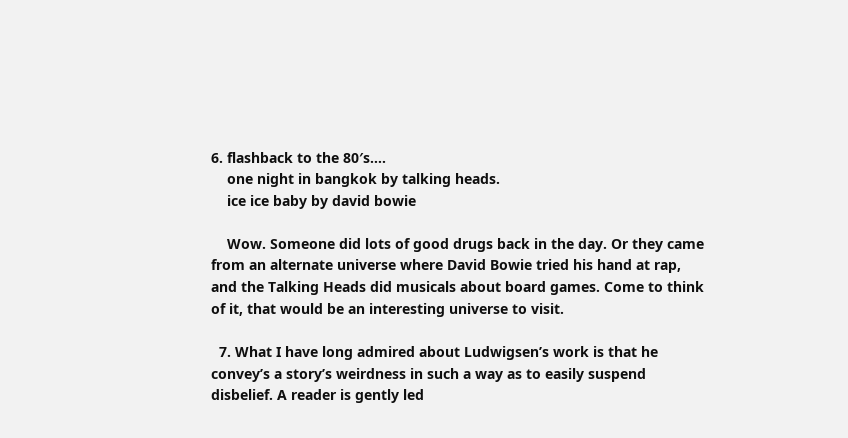6. flashback to the 80′s….
    one night in bangkok by talking heads.
    ice ice baby by david bowie

    Wow. Someone did lots of good drugs back in the day. Or they came from an alternate universe where David Bowie tried his hand at rap, and the Talking Heads did musicals about board games. Come to think of it, that would be an interesting universe to visit.

  7. What I have long admired about Ludwigsen’s work is that he convey’s a story’s weirdness in such a way as to easily suspend disbelief. A reader is gently led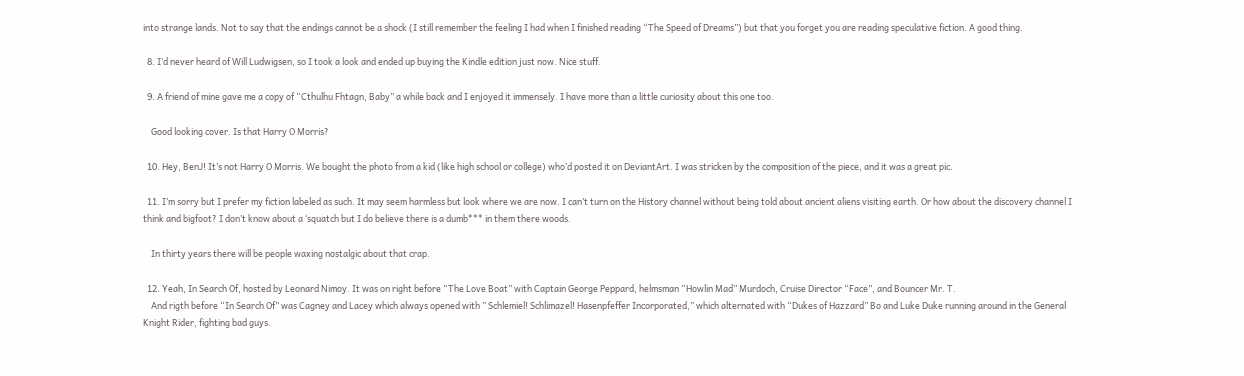into strange lands. Not to say that the endings cannot be a shock (I still remember the feeling I had when I finished reading “The Speed of Dreams”) but that you forget you are reading speculative fiction. A good thing.

  8. I’d never heard of Will Ludwigsen, so I took a look and ended up buying the Kindle edition just now. Nice stuff.

  9. A friend of mine gave me a copy of “Cthulhu Fhtagn, Baby” a while back and I enjoyed it immensely. I have more than a little curiosity about this one too.

    Good looking cover. Is that Harry O Morris?

  10. Hey, BenJ! It’s not Harry O Morris. We bought the photo from a kid (like high school or college) who’d posted it on DeviantArt. I was stricken by the composition of the piece, and it was a great pic.

  11. I’m sorry but I prefer my fiction labeled as such. It may seem harmless but look where we are now. I can’t turn on the History channel without being told about ancient aliens visiting earth. Or how about the discovery channel I think and bigfoot? I don’t know about a ‘squatch but I do believe there is a dumb*** in them there woods.

    In thirty years there will be people waxing nostalgic about that crap.

  12. Yeah, In Search Of, hosted by Leonard Nimoy. It was on right before “The Love Boat” with Captain George Peppard, helmsman “Howlin Mad” Murdoch, Cruise Director “Face”, and Bouncer Mr. T.
    And rigth before “In Search Of” was Cagney and Lacey which always opened with ” Schlemiel! Schlimazel! Hasenpfeffer Incorporated,” which alternated with “Dukes of Hazzard” Bo and Luke Duke running around in the General Knight Rider, fighting bad guys.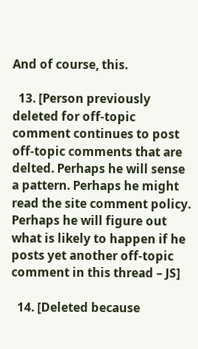And of course, this.

  13. [Person previously deleted for off-topic comment continues to post off-topic comments that are delted. Perhaps he will sense a pattern. Perhaps he might read the site comment policy. Perhaps he will figure out what is likely to happen if he posts yet another off-topic comment in this thread – JS]

  14. [Deleted because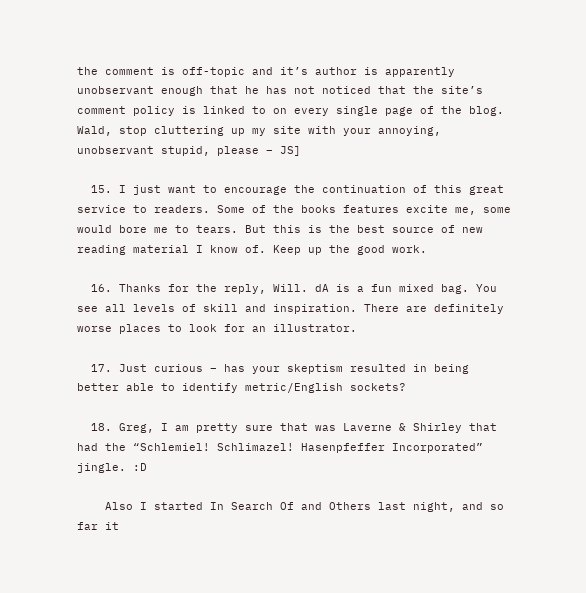the comment is off-topic and it’s author is apparently unobservant enough that he has not noticed that the site’s comment policy is linked to on every single page of the blog. Wald, stop cluttering up my site with your annoying, unobservant stupid, please – JS]

  15. I just want to encourage the continuation of this great service to readers. Some of the books features excite me, some would bore me to tears. But this is the best source of new reading material I know of. Keep up the good work.

  16. Thanks for the reply, Will. dA is a fun mixed bag. You see all levels of skill and inspiration. There are definitely worse places to look for an illustrator.

  17. Just curious – has your skeptism resulted in being better able to identify metric/English sockets?

  18. Greg, I am pretty sure that was Laverne & Shirley that had the “Schlemiel! Schlimazel! Hasenpfeffer Incorporated” jingle. :D

    Also I started In Search Of and Others last night, and so far it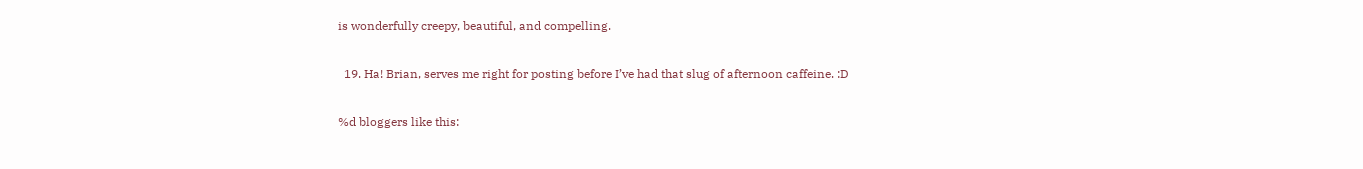is wonderfully creepy, beautiful, and compelling.

  19. Ha! Brian, serves me right for posting before I’ve had that slug of afternoon caffeine. :D

%d bloggers like this: